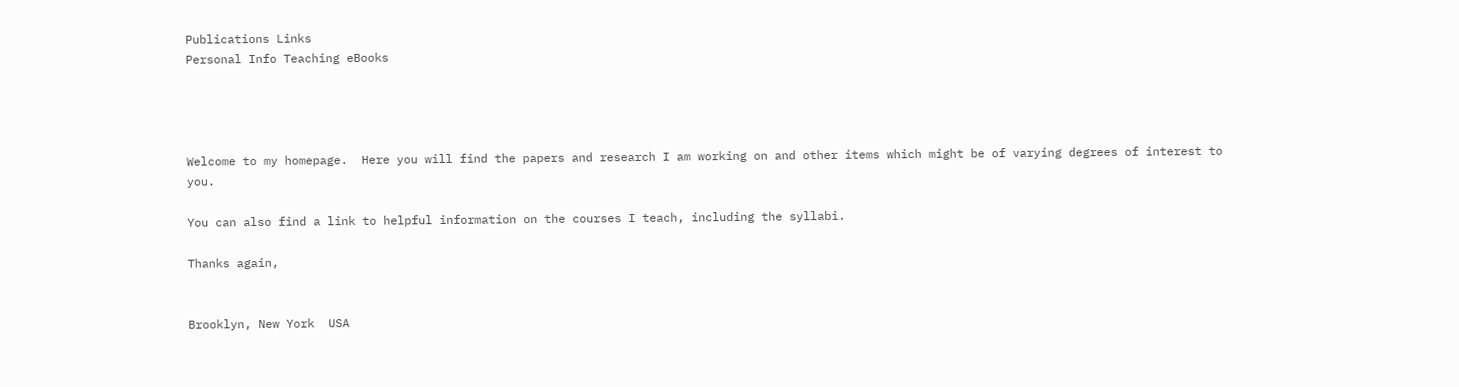Publications Links
Personal Info Teaching eBooks




Welcome to my homepage.  Here you will find the papers and research I am working on and other items which might be of varying degrees of interest to you.

You can also find a link to helpful information on the courses I teach, including the syllabi.

Thanks again,


Brooklyn, New York  USA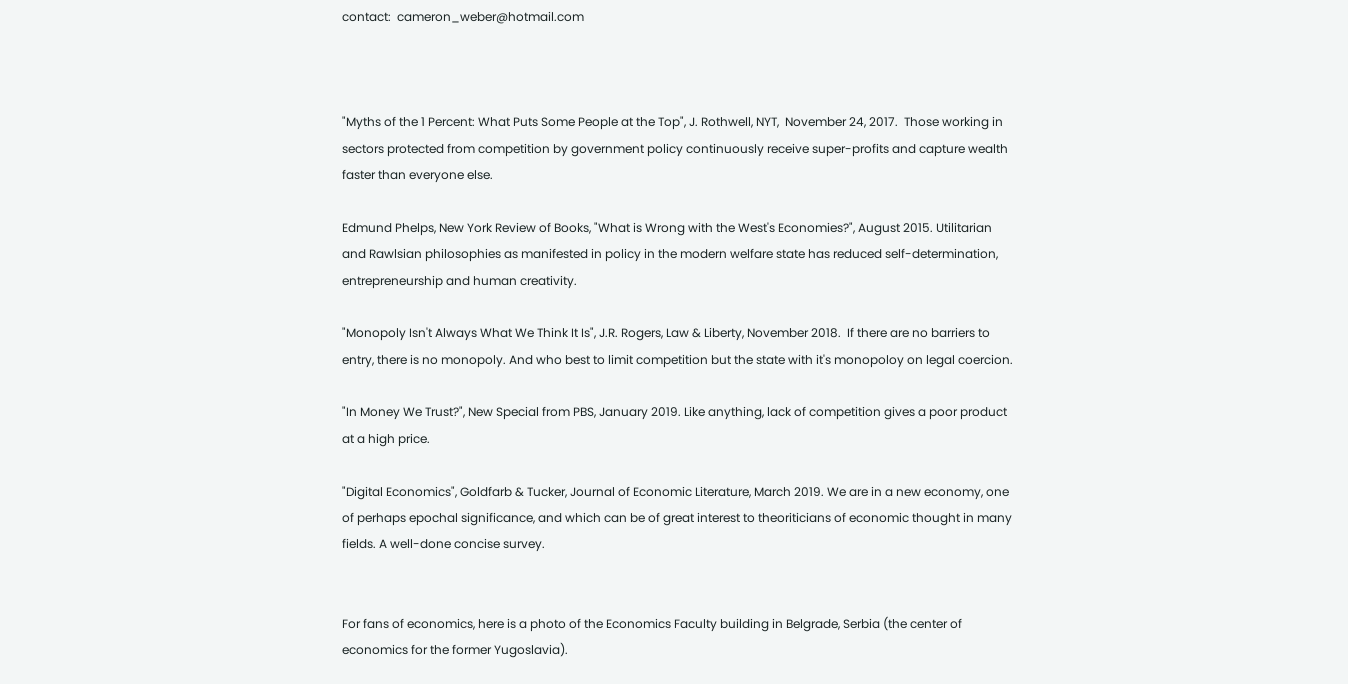contact:  cameron_weber@hotmail.com



"Myths of the 1 Percent: What Puts Some People at the Top", J. Rothwell, NYT,  November 24, 2017.  Those working in sectors protected from competition by government policy continuously receive super-profits and capture wealth faster than everyone else.

Edmund Phelps, New York Review of Books, "What is Wrong with the West's Economies?", August 2015. Utilitarian and Rawlsian philosophies as manifested in policy in the modern welfare state has reduced self-determination, entrepreneurship and human creativity.

"Monopoly Isn't Always What We Think It Is", J.R. Rogers, Law & Liberty, November 2018.  If there are no barriers to entry, there is no monopoly. And who best to limit competition but the state with it's monopoloy on legal coercion.

"In Money We Trust?", New Special from PBS, January 2019. Like anything, lack of competition gives a poor product at a high price.

"Digital Economics", Goldfarb & Tucker, Journal of Economic Literature, March 2019. We are in a new economy, one of perhaps epochal significance, and which can be of great interest to theoriticians of economic thought in many fields. A well-done concise survey.


For fans of economics, here is a photo of the Economics Faculty building in Belgrade, Serbia (the center of economics for the former Yugoslavia).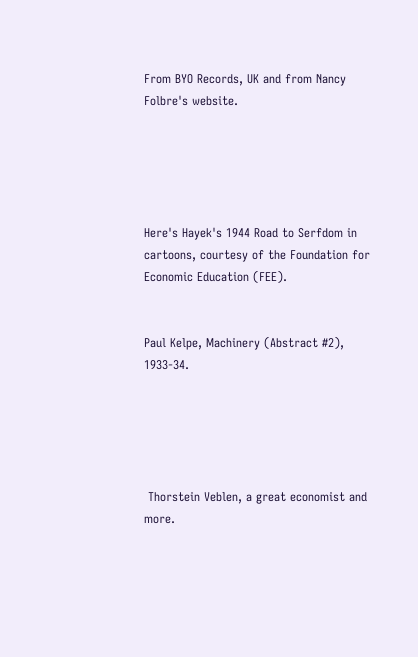From BYO Records, UK and from Nancy Folbre's website.





Here's Hayek's 1944 Road to Serfdom in cartoons, courtesy of the Foundation for Economic Education (FEE).


Paul Kelpe, Machinery (Abstract #2), 1933-34.





 Thorstein Veblen, a great economist and more.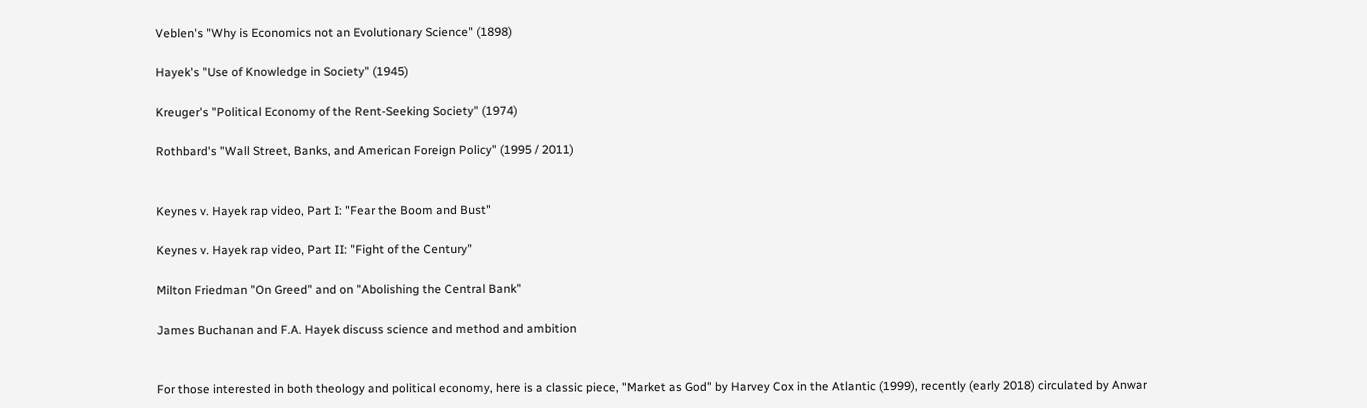Veblen's "Why is Economics not an Evolutionary Science" (1898)

Hayek's "Use of Knowledge in Society" (1945)

Kreuger's "Political Economy of the Rent-Seeking Society" (1974)

Rothbard's "Wall Street, Banks, and American Foreign Policy" (1995 / 2011)


Keynes v. Hayek rap video, Part I: "Fear the Boom and Bust"

Keynes v. Hayek rap video, Part II: "Fight of the Century"

Milton Friedman "On Greed" and on "Abolishing the Central Bank"

James Buchanan and F.A. Hayek discuss science and method and ambition


For those interested in both theology and political economy, here is a classic piece, "Market as God" by Harvey Cox in the Atlantic (1999), recently (early 2018) circulated by Anwar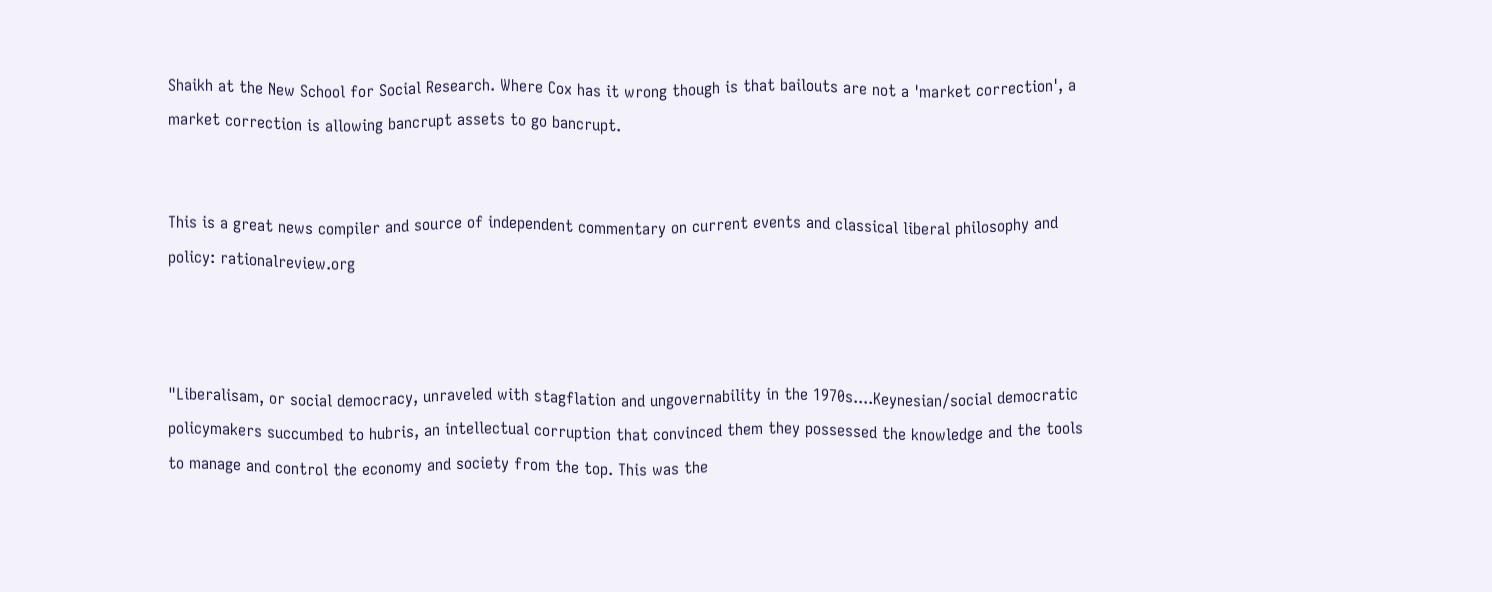Shaikh at the New School for Social Research. Where Cox has it wrong though is that bailouts are not a 'market correction', a market correction is allowing bancrupt assets to go bancrupt.


This is a great news compiler and source of independent commentary on current events and classical liberal philosophy and policy: rationalreview.org



"Liberalisam, or social democracy, unraveled with stagflation and ungovernability in the 1970s....Keynesian/social democratic policymakers succumbed to hubris, an intellectual corruption that convinced them they possessed the knowledge and the tools to manage and control the economy and society from the top. This was the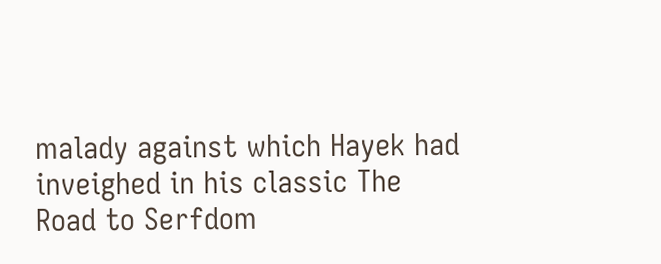malady against which Hayek had inveighed in his classic The Road to Serfdom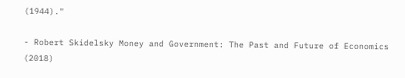(1944)."

- Robert Skidelsky Money and Government: The Past and Future of Economics (2018)